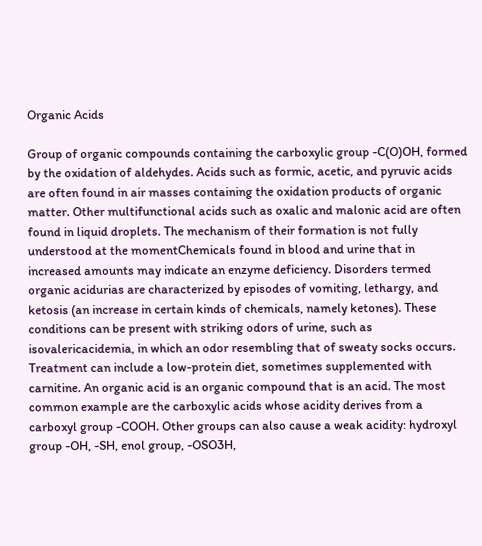Organic Acids

Group of organic compounds containing the carboxylic group -C(O)OH, formed by the oxidation of aldehydes. Acids such as formic, acetic, and pyruvic acids are often found in air masses containing the oxidation products of organic matter. Other multifunctional acids such as oxalic and malonic acid are often found in liquid droplets. The mechanism of their formation is not fully understood at the momentChemicals found in blood and urine that in increased amounts may indicate an enzyme deficiency. Disorders termed organic acidurias are characterized by episodes of vomiting, lethargy, and ketosis (an increase in certain kinds of chemicals, namely ketones). These conditions can be present with striking odors of urine, such as isovalericacidemia, in which an odor resembling that of sweaty socks occurs. Treatment can include a low-protein diet, sometimes supplemented with carnitine. An organic acid is an organic compound that is an acid. The most common example are the carboxylic acids whose acidity derives from a carboxyl group -COOH. Other groups can also cause a weak acidity: hydroxyl group -OH, -SH, enol group, -OSO3H,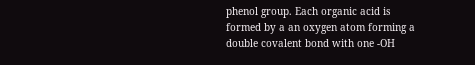phenol group. Each organic acid is formed by a an oxygen atom forming a double covalent bond with one -OH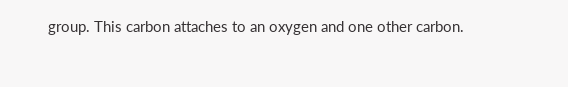group. This carbon attaches to an oxygen and one other carbon.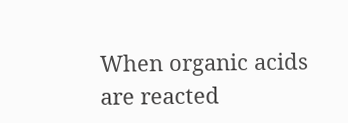When organic acids are reacted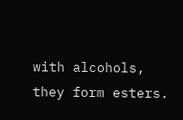with alcohols, they form esters.